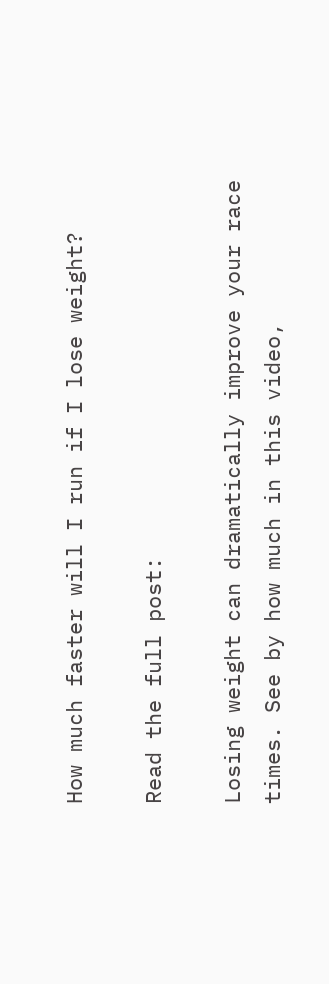How much faster will I run if I lose weight?

Read the full post:

Losing weight can dramatically improve your race times. See by how much in this video,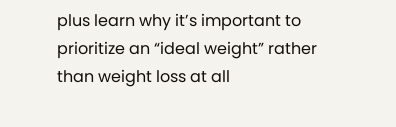plus learn why it’s important to prioritize an “ideal weight” rather than weight loss at all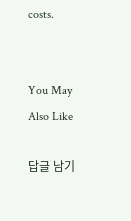costs.


You May Also Like

답글 남기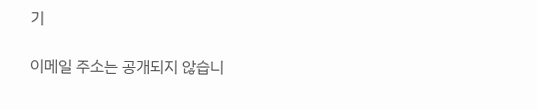기

이메일 주소는 공개되지 않습니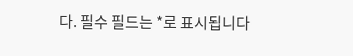다. 필수 필드는 *로 표시됩니다